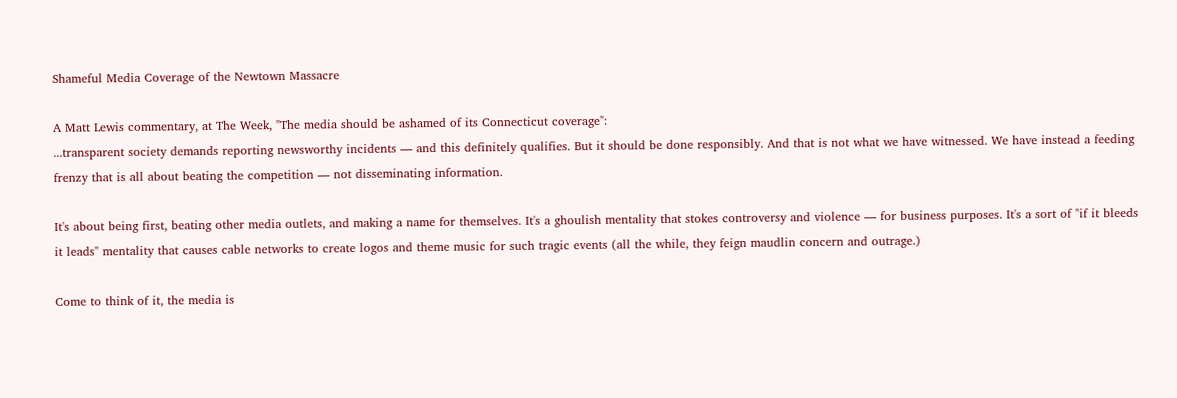Shameful Media Coverage of the Newtown Massacre

A Matt Lewis commentary, at The Week, "The media should be ashamed of its Connecticut coverage":
...transparent society demands reporting newsworthy incidents — and this definitely qualifies. But it should be done responsibly. And that is not what we have witnessed. We have instead a feeding frenzy that is all about beating the competition — not disseminating information.

It's about being first, beating other media outlets, and making a name for themselves. It's a ghoulish mentality that stokes controversy and violence — for business purposes. It's a sort of "if it bleeds it leads" mentality that causes cable networks to create logos and theme music for such tragic events (all the while, they feign maudlin concern and outrage.)

Come to think of it, the media is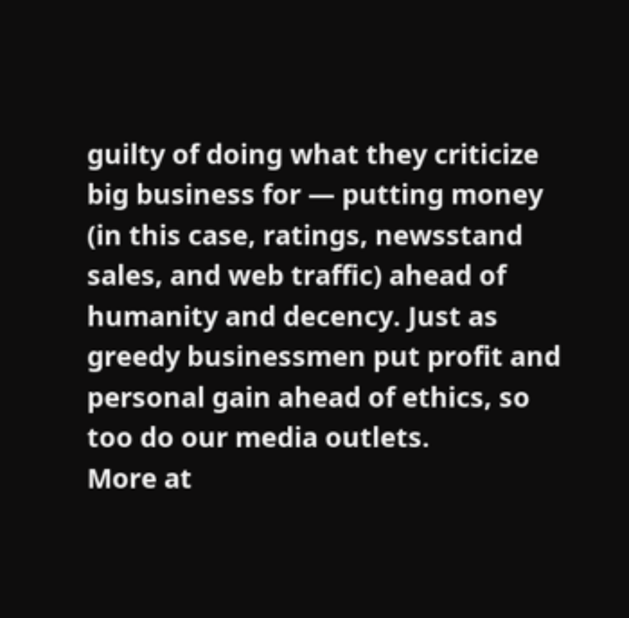guilty of doing what they criticize big business for — putting money (in this case, ratings, newsstand sales, and web traffic) ahead of humanity and decency. Just as greedy businessmen put profit and personal gain ahead of ethics, so too do our media outlets.
More at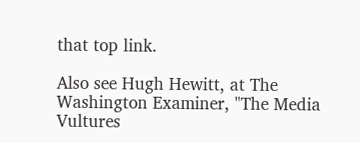that top link.

Also see Hugh Hewitt, at The Washington Examiner, "The Media Vultures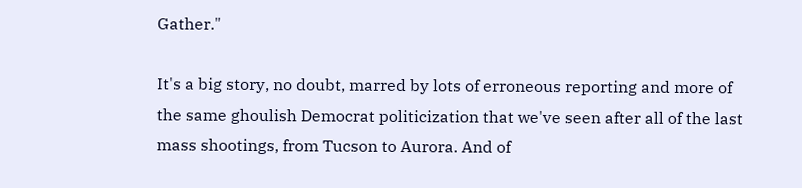Gather."

It's a big story, no doubt, marred by lots of erroneous reporting and more of the same ghoulish Democrat politicization that we've seen after all of the last mass shootings, from Tucson to Aurora. And of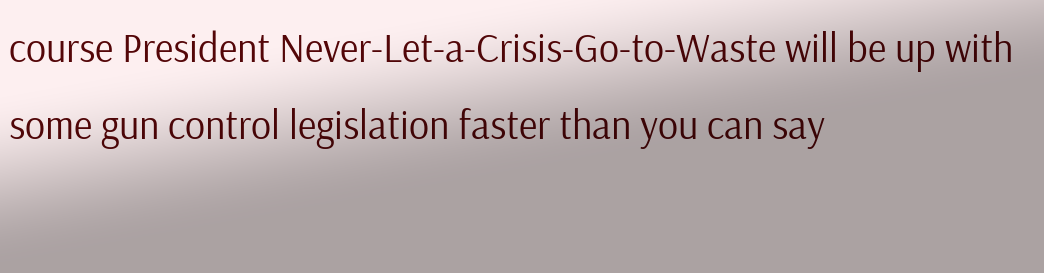course President Never-Let-a-Crisis-Go-to-Waste will be up with some gun control legislation faster than you can say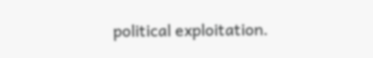political exploitation.